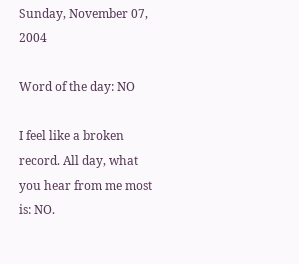Sunday, November 07, 2004

Word of the day: NO

I feel like a broken record. All day, what you hear from me most is: NO.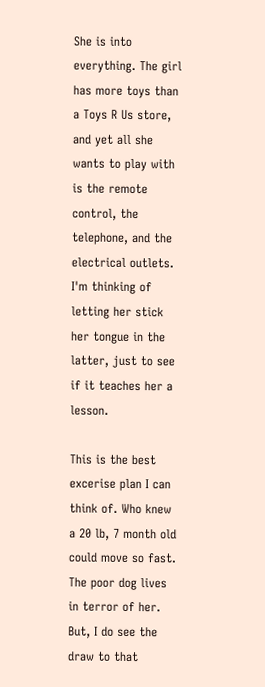She is into everything. The girl has more toys than a Toys R Us store, and yet all she wants to play with is the remote control, the telephone, and the electrical outlets. I'm thinking of letting her stick her tongue in the latter, just to see if it teaches her a lesson.

This is the best excerise plan I can think of. Who knew a 20 lb, 7 month old could move so fast. The poor dog lives in terror of her. But, I do see the draw to that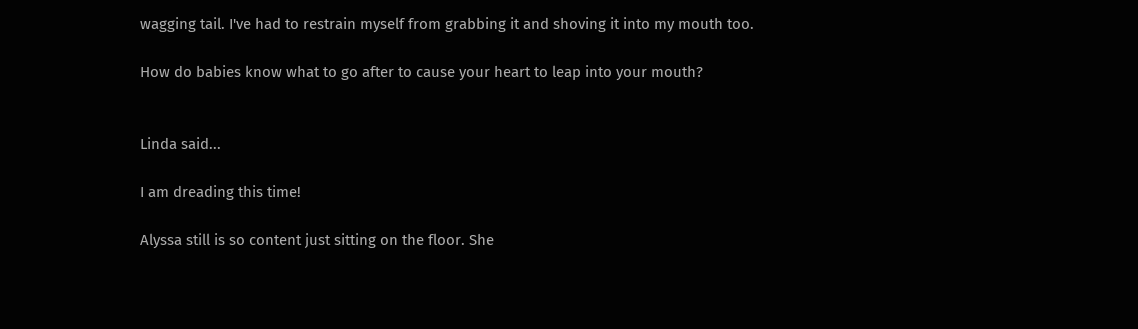wagging tail. I've had to restrain myself from grabbing it and shoving it into my mouth too.

How do babies know what to go after to cause your heart to leap into your mouth?


Linda said...

I am dreading this time!

Alyssa still is so content just sitting on the floor. She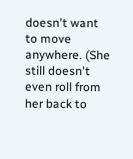doesn't want to move anywhere. (She still doesn't even roll from her back to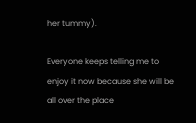her tummy).

Everyone keeps telling me to enjoy it now because she will be all over the place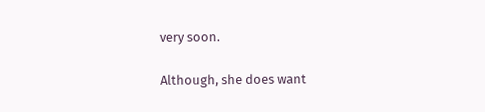very soon.

Although, she does want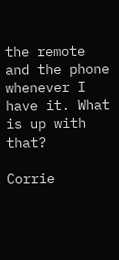the remote and the phone whenever I have it. What is up with that?

Corrie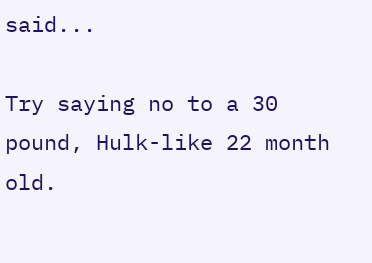said...

Try saying no to a 30 pound, Hulk-like 22 month old.